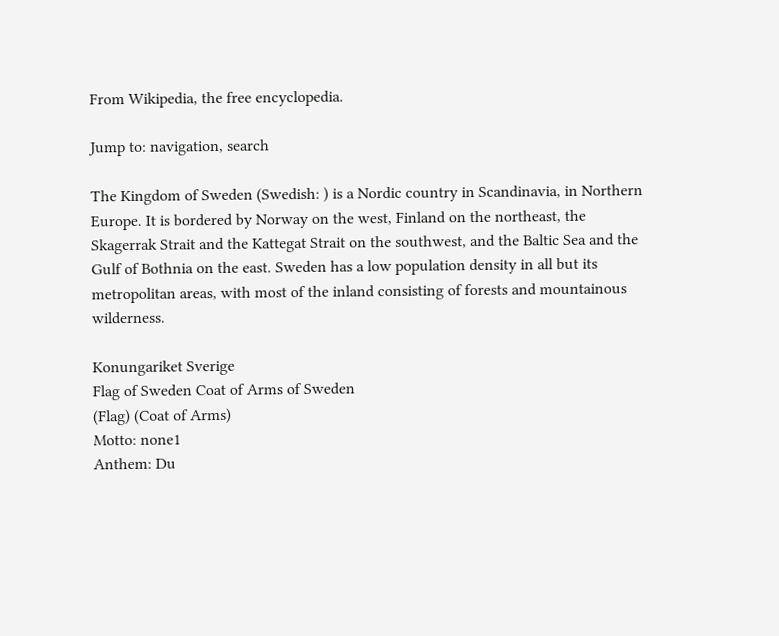From Wikipedia, the free encyclopedia.

Jump to: navigation, search

The Kingdom of Sweden (Swedish: ) is a Nordic country in Scandinavia, in Northern Europe. It is bordered by Norway on the west, Finland on the northeast, the Skagerrak Strait and the Kattegat Strait on the southwest, and the Baltic Sea and the Gulf of Bothnia on the east. Sweden has a low population density in all but its metropolitan areas, with most of the inland consisting of forests and mountainous wilderness.

Konungariket Sverige
Flag of Sweden Coat of Arms of Sweden
(Flag) (Coat of Arms)
Motto: none1
Anthem: Du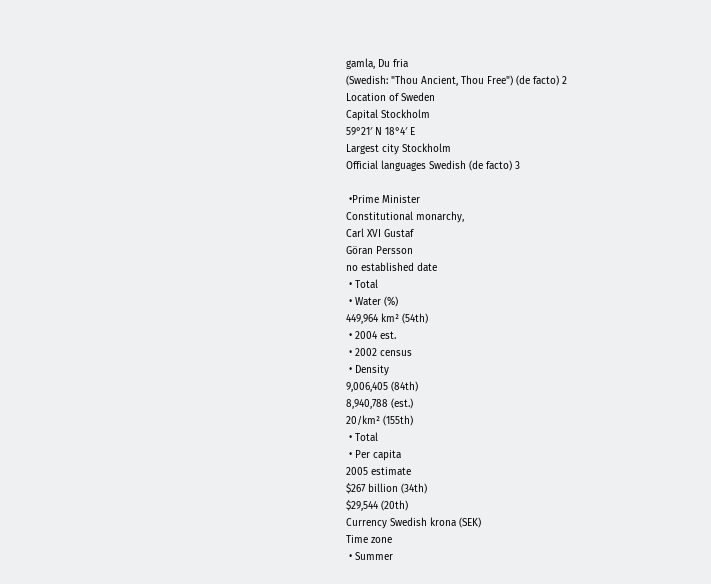gamla, Du fria
(Swedish: "Thou Ancient, Thou Free") (de facto) 2
Location of Sweden
Capital Stockholm
59°21′ N 18°4′ E
Largest city Stockholm
Official languages Swedish (de facto) 3

 •Prime Minister
Constitutional monarchy,
Carl XVI Gustaf
Göran Persson
no established date
 • Total
 • Water (%)
449,964 km² (54th)
 • 2004 est.
 • 2002 census
 • Density
9,006,405 (84th)
8,940,788 (est.)
20/km² (155th)
 • Total
 • Per capita
2005 estimate
$267 billion (34th)
$29,544 (20th)
Currency Swedish krona (SEK)
Time zone
 • Summer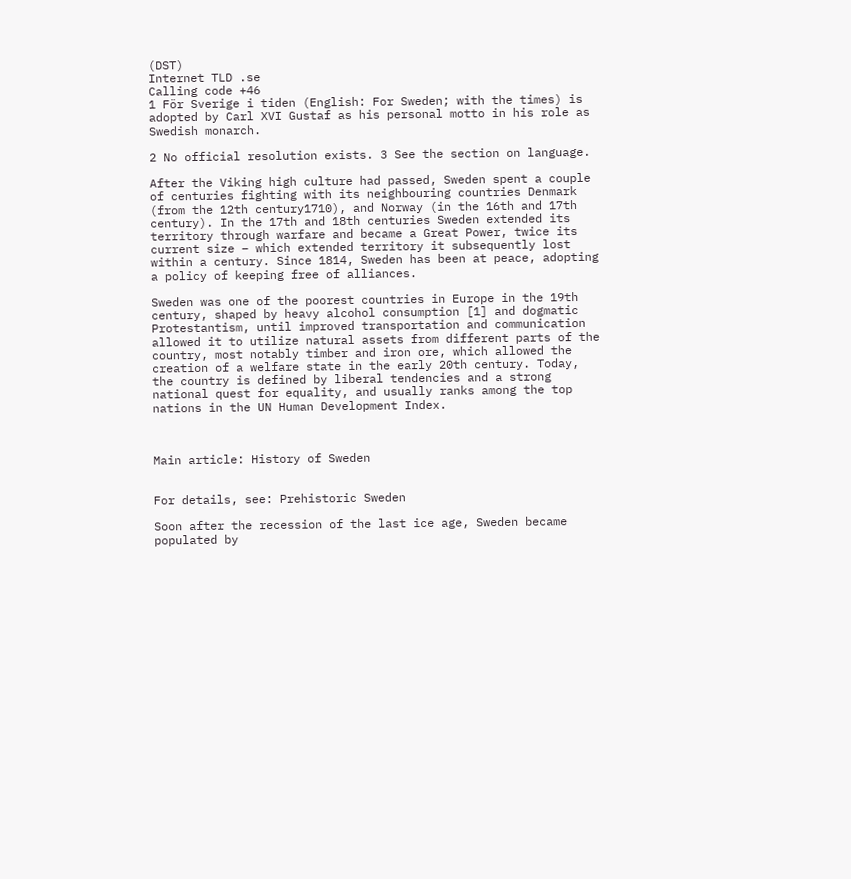(DST)
Internet TLD .se
Calling code +46
1 För Sverige i tiden (English: For Sweden; with the times) is adopted by Carl XVI Gustaf as his personal motto in his role as Swedish monarch.

2 No official resolution exists. 3 See the section on language.

After the Viking high culture had passed, Sweden spent a couple of centuries fighting with its neighbouring countries Denmark (from the 12th century1710), and Norway (in the 16th and 17th century). In the 17th and 18th centuries Sweden extended its territory through warfare and became a Great Power, twice its current size – which extended territory it subsequently lost within a century. Since 1814, Sweden has been at peace, adopting a policy of keeping free of alliances.

Sweden was one of the poorest countries in Europe in the 19th century, shaped by heavy alcohol consumption [1] and dogmatic Protestantism, until improved transportation and communication allowed it to utilize natural assets from different parts of the country, most notably timber and iron ore, which allowed the creation of a welfare state in the early 20th century. Today, the country is defined by liberal tendencies and a strong national quest for equality, and usually ranks among the top nations in the UN Human Development Index.



Main article: History of Sweden


For details, see: Prehistoric Sweden

Soon after the recession of the last ice age, Sweden became populated by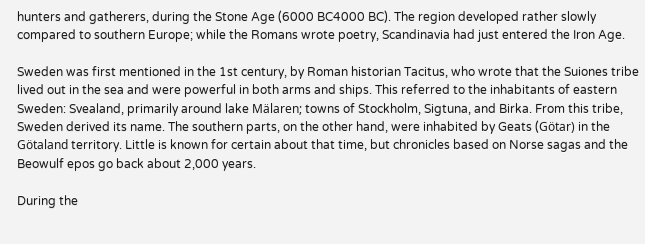hunters and gatherers, during the Stone Age (6000 BC4000 BC). The region developed rather slowly compared to southern Europe; while the Romans wrote poetry, Scandinavia had just entered the Iron Age.

Sweden was first mentioned in the 1st century, by Roman historian Tacitus, who wrote that the Suiones tribe lived out in the sea and were powerful in both arms and ships. This referred to the inhabitants of eastern Sweden: Svealand, primarily around lake Mälaren; towns of Stockholm, Sigtuna, and Birka. From this tribe, Sweden derived its name. The southern parts, on the other hand, were inhabited by Geats (Götar) in the Götaland territory. Little is known for certain about that time, but chronicles based on Norse sagas and the Beowulf epos go back about 2,000 years.

During the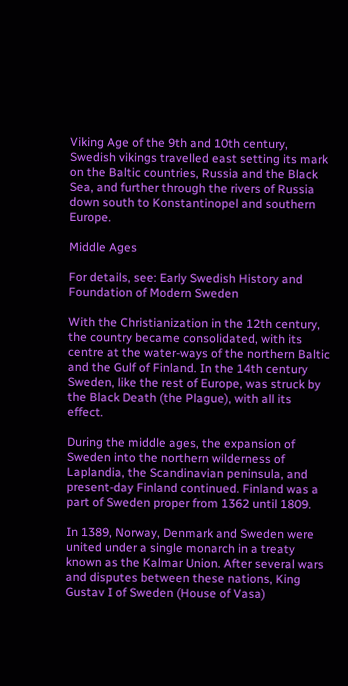Viking Age of the 9th and 10th century, Swedish vikings travelled east setting its mark on the Baltic countries, Russia and the Black Sea, and further through the rivers of Russia down south to Konstantinopel and southern Europe.

Middle Ages

For details, see: Early Swedish History and Foundation of Modern Sweden

With the Christianization in the 12th century, the country became consolidated, with its centre at the water-ways of the northern Baltic and the Gulf of Finland. In the 14th century Sweden, like the rest of Europe, was struck by the Black Death (the Plague), with all its effect.

During the middle ages, the expansion of Sweden into the northern wilderness of Laplandia, the Scandinavian peninsula, and present-day Finland continued. Finland was a part of Sweden proper from 1362 until 1809.

In 1389, Norway, Denmark and Sweden were united under a single monarch in a treaty known as the Kalmar Union. After several wars and disputes between these nations, King Gustav I of Sweden (House of Vasa)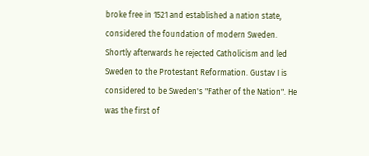broke free in 1521 and established a nation state, considered the foundation of modern Sweden. Shortly afterwards he rejected Catholicism and led Sweden to the Protestant Reformation. Gustav I is considered to be Sweden's "Father of the Nation". He was the first of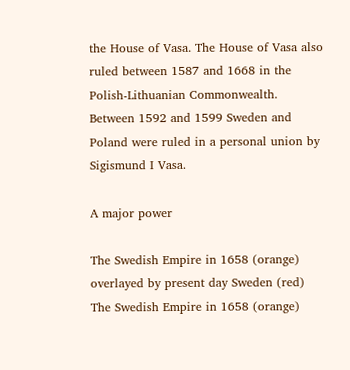the House of Vasa. The House of Vasa also ruled between 1587 and 1668 in the Polish-Lithuanian Commonwealth. Between 1592 and 1599 Sweden and Poland were ruled in a personal union by Sigismund I Vasa.

A major power

The Swedish Empire in 1658 (orange) overlayed by present day Sweden (red)
The Swedish Empire in 1658 (orange)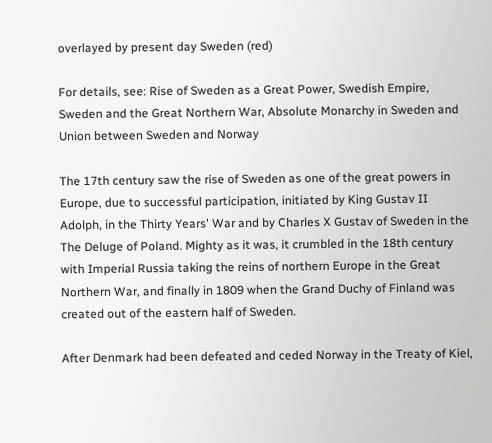overlayed by present day Sweden (red)

For details, see: Rise of Sweden as a Great Power, Swedish Empire, Sweden and the Great Northern War, Absolute Monarchy in Sweden and Union between Sweden and Norway

The 17th century saw the rise of Sweden as one of the great powers in Europe, due to successful participation, initiated by King Gustav II Adolph, in the Thirty Years' War and by Charles X Gustav of Sweden in the The Deluge of Poland. Mighty as it was, it crumbled in the 18th century with Imperial Russia taking the reins of northern Europe in the Great Northern War, and finally in 1809 when the Grand Duchy of Finland was created out of the eastern half of Sweden.

After Denmark had been defeated and ceded Norway in the Treaty of Kiel,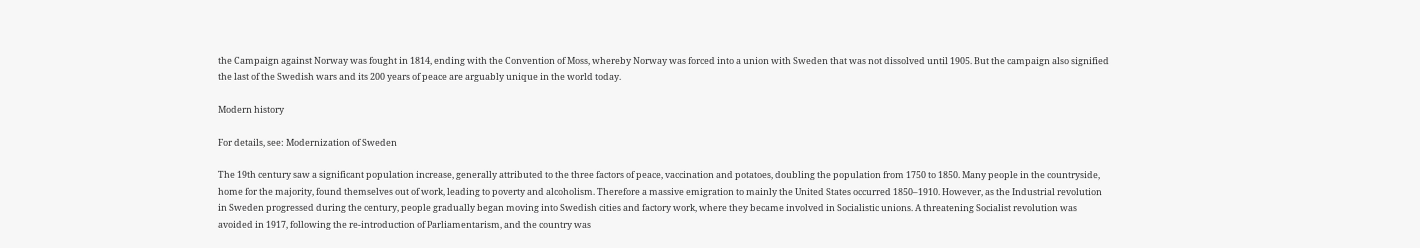the Campaign against Norway was fought in 1814, ending with the Convention of Moss, whereby Norway was forced into a union with Sweden that was not dissolved until 1905. But the campaign also signified the last of the Swedish wars and its 200 years of peace are arguably unique in the world today.

Modern history

For details, see: Modernization of Sweden

The 19th century saw a significant population increase, generally attributed to the three factors of peace, vaccination and potatoes, doubling the population from 1750 to 1850. Many people in the countryside, home for the majority, found themselves out of work, leading to poverty and alcoholism. Therefore a massive emigration to mainly the United States occurred 1850–1910. However, as the Industrial revolution in Sweden progressed during the century, people gradually began moving into Swedish cities and factory work, where they became involved in Socialistic unions. A threatening Socialist revolution was avoided in 1917, following the re-introduction of Parliamentarism, and the country was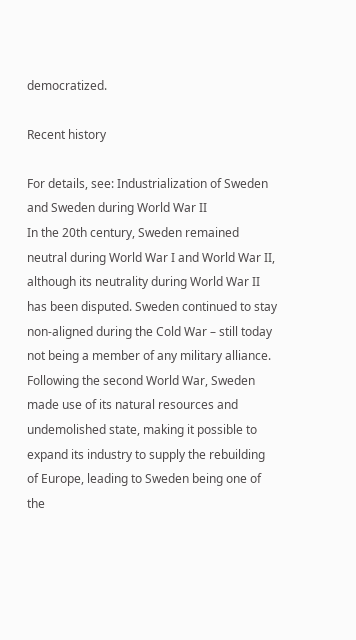democratized.

Recent history

For details, see: Industrialization of Sweden and Sweden during World War II
In the 20th century, Sweden remained neutral during World War I and World War II, although its neutrality during World War II has been disputed. Sweden continued to stay non-aligned during the Cold War – still today not being a member of any military alliance. Following the second World War, Sweden made use of its natural resources and undemolished state, making it possible to expand its industry to supply the rebuilding of Europe, leading to Sweden being one of the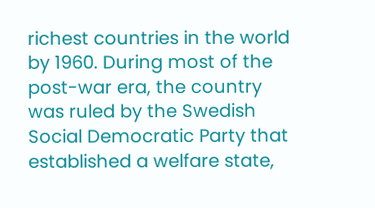richest countries in the world by 1960. During most of the post-war era, the country was ruled by the Swedish Social Democratic Party that established a welfare state,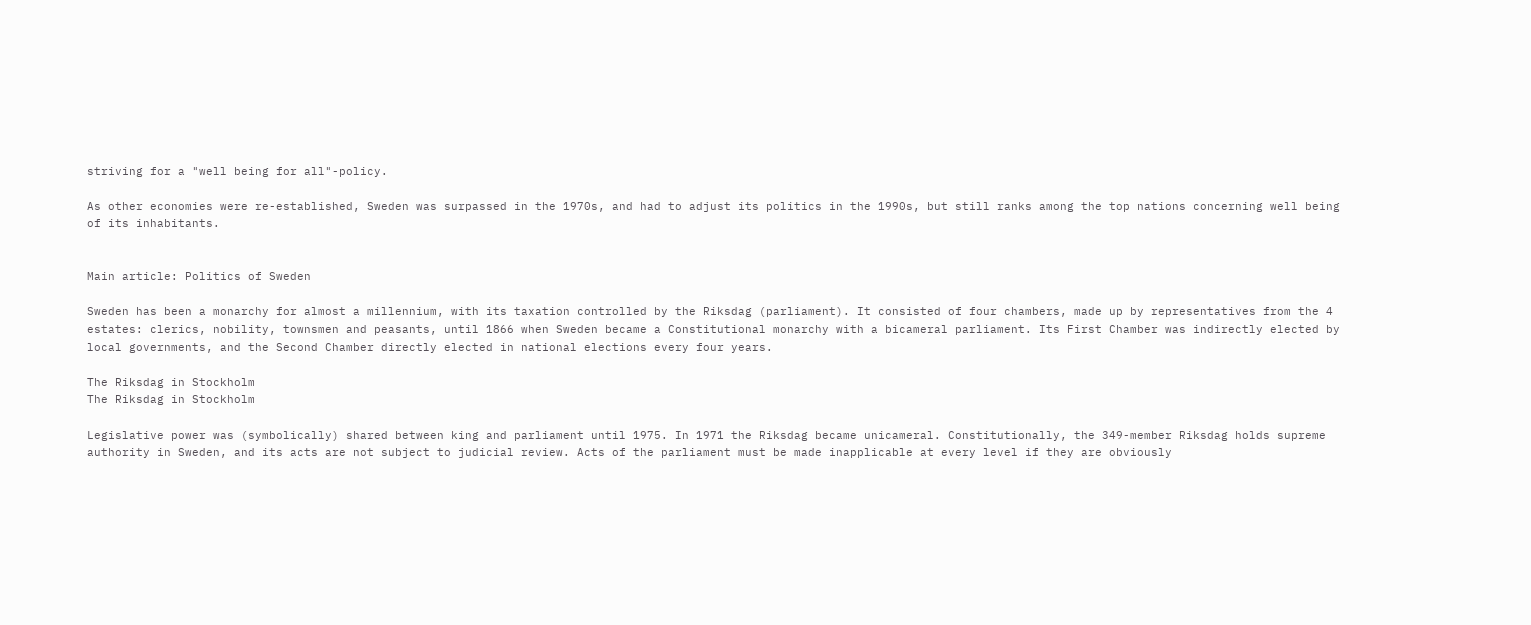striving for a "well being for all"-policy.

As other economies were re-established, Sweden was surpassed in the 1970s, and had to adjust its politics in the 1990s, but still ranks among the top nations concerning well being of its inhabitants.


Main article: Politics of Sweden

Sweden has been a monarchy for almost a millennium, with its taxation controlled by the Riksdag (parliament). It consisted of four chambers, made up by representatives from the 4 estates: clerics, nobility, townsmen and peasants, until 1866 when Sweden became a Constitutional monarchy with a bicameral parliament. Its First Chamber was indirectly elected by local governments, and the Second Chamber directly elected in national elections every four years.

The Riksdag in Stockholm
The Riksdag in Stockholm

Legislative power was (symbolically) shared between king and parliament until 1975. In 1971 the Riksdag became unicameral. Constitutionally, the 349-member Riksdag holds supreme authority in Sweden, and its acts are not subject to judicial review. Acts of the parliament must be made inapplicable at every level if they are obviously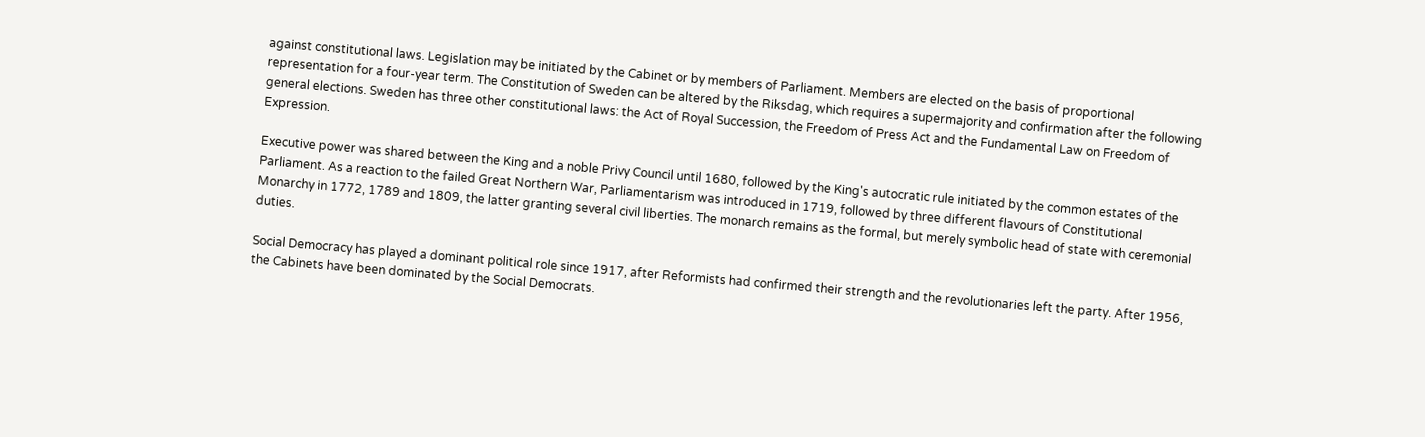against constitutional laws. Legislation may be initiated by the Cabinet or by members of Parliament. Members are elected on the basis of proportional representation for a four-year term. The Constitution of Sweden can be altered by the Riksdag, which requires a supermajority and confirmation after the following general elections. Sweden has three other constitutional laws: the Act of Royal Succession, the Freedom of Press Act and the Fundamental Law on Freedom of Expression.

Executive power was shared between the King and a noble Privy Council until 1680, followed by the King's autocratic rule initiated by the common estates of the Parliament. As a reaction to the failed Great Northern War, Parliamentarism was introduced in 1719, followed by three different flavours of Constitutional Monarchy in 1772, 1789 and 1809, the latter granting several civil liberties. The monarch remains as the formal, but merely symbolic head of state with ceremonial duties.

Social Democracy has played a dominant political role since 1917, after Reformists had confirmed their strength and the revolutionaries left the party. After 1956, the Cabinets have been dominated by the Social Democrats.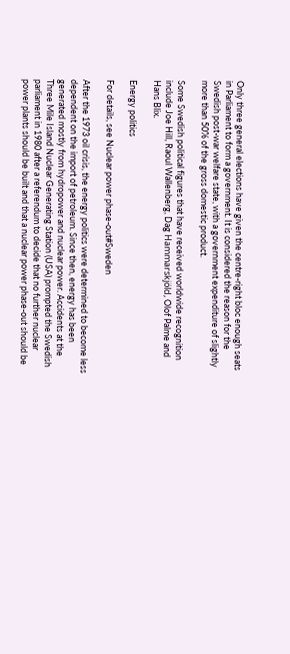Only three general elections have given the centre-right bloc enough seats in Parliament to form a government. It is considered the reason for the Swedish post-war welfare state, with a government expenditure of slightly more than 50% of the gross domestic product.

Some Swedish political figures that have received worldwide recognition include Joe Hill, Raoul Wallenberg, Dag Hammarskjöld, Olof Palme and Hans Blix.

Energy politics

For details, see Nuclear power phase-out#Sweden

After the 1973 oil crisis, the energy politics were determined to become less dependent on the import of petroleum. Since then, energy has been generated mostly from hydropower and nuclear power. Accidents at the Three Mile Island Nuclear Generating Station (USA) prompted the Swedish parliament in 1980 after a referendum to decide that no further nuclear power plants should be built and that a nuclear power phase-out should be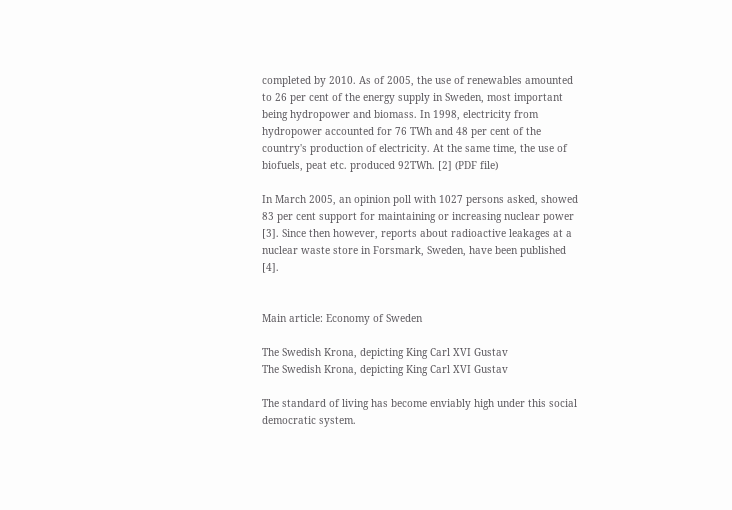completed by 2010. As of 2005, the use of renewables amounted to 26 per cent of the energy supply in Sweden, most important being hydropower and biomass. In 1998, electricity from hydropower accounted for 76 TWh and 48 per cent of the country's production of electricity. At the same time, the use of biofuels, peat etc. produced 92TWh. [2] (PDF file)

In March 2005, an opinion poll with 1027 persons asked, showed 83 per cent support for maintaining or increasing nuclear power [3]. Since then however, reports about radioactive leakages at a nuclear waste store in Forsmark, Sweden, have been published [4].


Main article: Economy of Sweden

The Swedish Krona, depicting King Carl XVI Gustav
The Swedish Krona, depicting King Carl XVI Gustav

The standard of living has become enviably high under this social democratic system.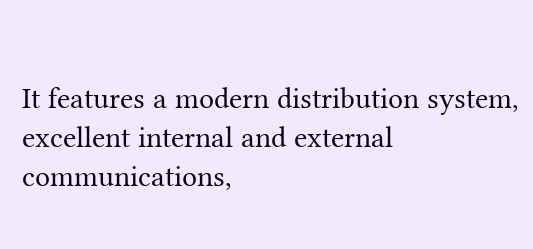It features a modern distribution system, excellent internal and external communications,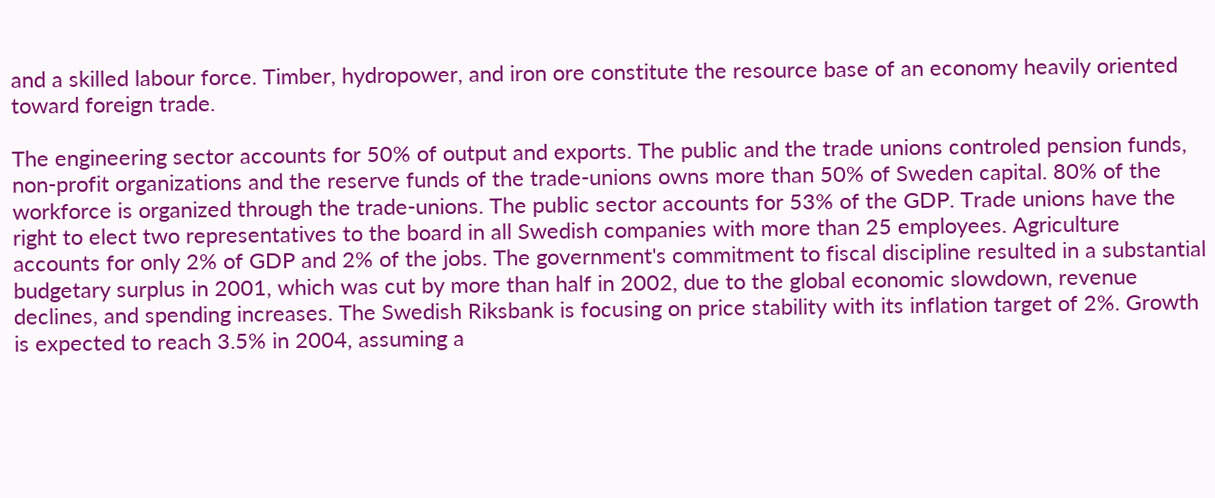and a skilled labour force. Timber, hydropower, and iron ore constitute the resource base of an economy heavily oriented toward foreign trade.

The engineering sector accounts for 50% of output and exports. The public and the trade unions controled pension funds, non-profit organizations and the reserve funds of the trade-unions owns more than 50% of Sweden capital. 80% of the workforce is organized through the trade-unions. The public sector accounts for 53% of the GDP. Trade unions have the right to elect two representatives to the board in all Swedish companies with more than 25 employees. Agriculture accounts for only 2% of GDP and 2% of the jobs. The government's commitment to fiscal discipline resulted in a substantial budgetary surplus in 2001, which was cut by more than half in 2002, due to the global economic slowdown, revenue declines, and spending increases. The Swedish Riksbank is focusing on price stability with its inflation target of 2%. Growth is expected to reach 3.5% in 2004, assuming a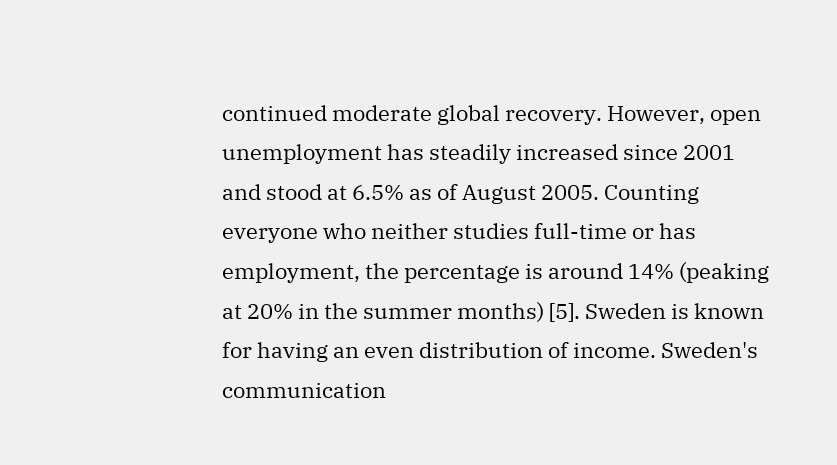continued moderate global recovery. However, open unemployment has steadily increased since 2001 and stood at 6.5% as of August 2005. Counting everyone who neither studies full-time or has employment, the percentage is around 14% (peaking at 20% in the summer months) [5]. Sweden is known for having an even distribution of income. Sweden's communication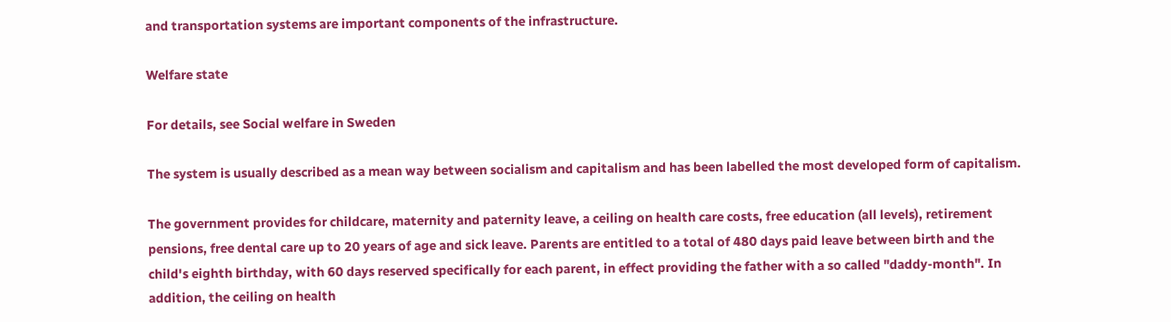and transportation systems are important components of the infrastructure.

Welfare state

For details, see Social welfare in Sweden

The system is usually described as a mean way between socialism and capitalism and has been labelled the most developed form of capitalism.

The government provides for childcare, maternity and paternity leave, a ceiling on health care costs, free education (all levels), retirement pensions, free dental care up to 20 years of age and sick leave. Parents are entitled to a total of 480 days paid leave between birth and the child's eighth birthday, with 60 days reserved specifically for each parent, in effect providing the father with a so called "daddy-month". In addition, the ceiling on health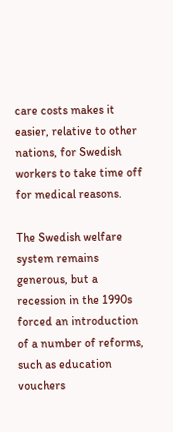care costs makes it easier, relative to other nations, for Swedish workers to take time off for medical reasons.

The Swedish welfare system remains generous, but a recession in the 1990s forced an introduction of a number of reforms, such as education vouchers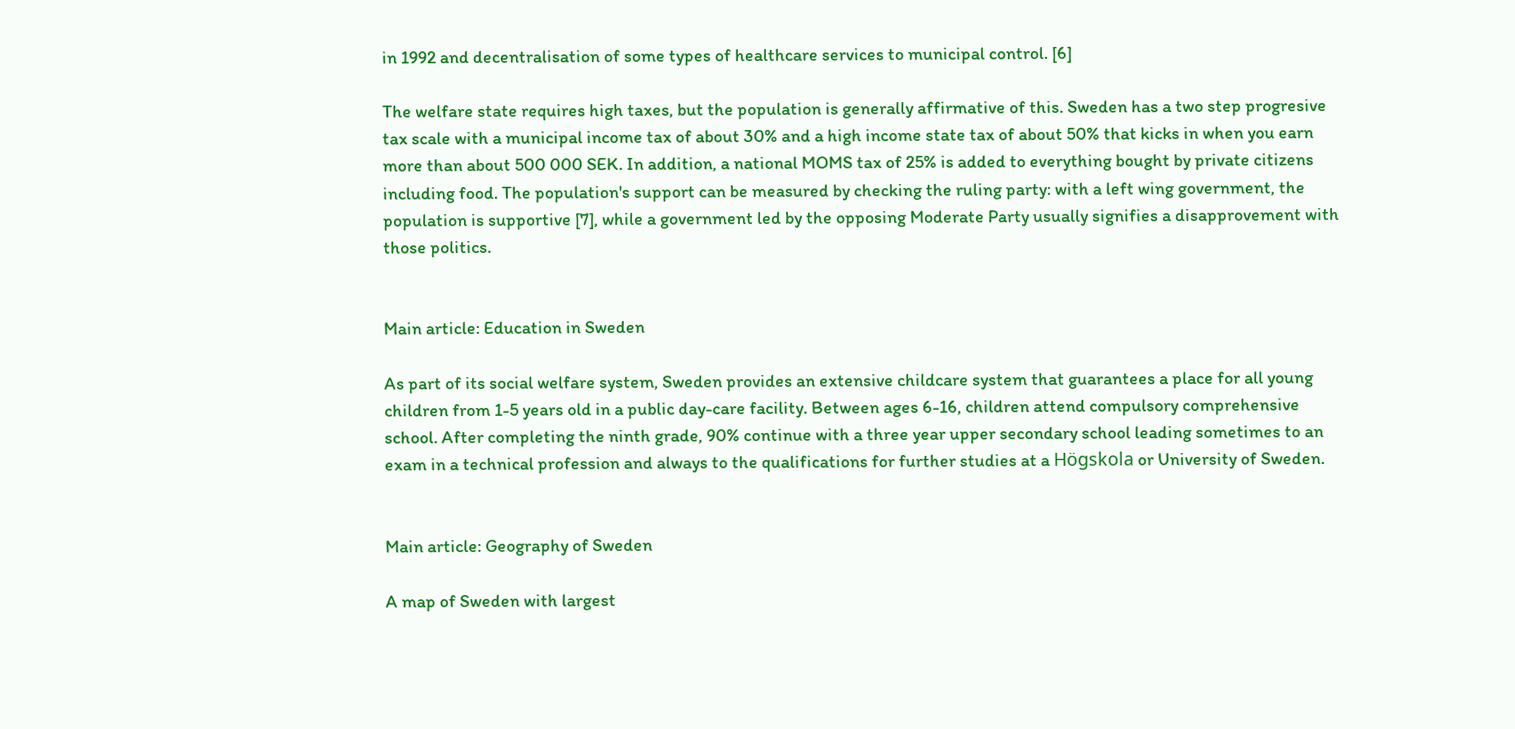in 1992 and decentralisation of some types of healthcare services to municipal control. [6]

The welfare state requires high taxes, but the population is generally affirmative of this. Sweden has a two step progresive tax scale with a municipal income tax of about 30% and a high income state tax of about 50% that kicks in when you earn more than about 500 000 SEK. In addition, a national MOMS tax of 25% is added to everything bought by private citizens including food. The population's support can be measured by checking the ruling party: with a left wing government, the population is supportive [7], while a government led by the opposing Moderate Party usually signifies a disapprovement with those politics.


Main article: Education in Sweden

As part of its social welfare system, Sweden provides an extensive childcare system that guarantees a place for all young children from 1-5 years old in a public day-care facility. Between ages 6-16, children attend compulsory comprehensive school. After completing the ninth grade, 90% continue with a three year upper secondary school leading sometimes to an exam in a technical profession and always to the qualifications for further studies at a Högskola or University of Sweden.


Main article: Geography of Sweden

A map of Sweden with largest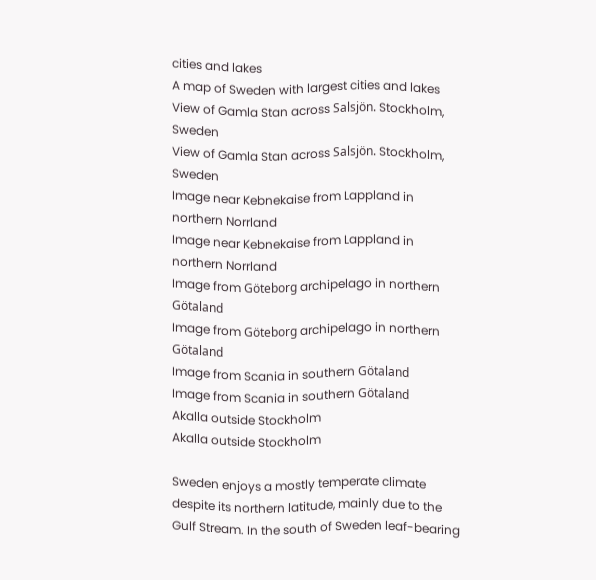cities and lakes
A map of Sweden with largest cities and lakes
View of Gamla Stan across Salsjön. Stockholm, Sweden
View of Gamla Stan across Salsjön. Stockholm, Sweden
Image near Kebnekaise from Lappland in northern Norrland
Image near Kebnekaise from Lappland in northern Norrland
Image from Göteborg archipelago in northern Götaland
Image from Göteborg archipelago in northern Götaland
Image from Scania in southern Götaland
Image from Scania in southern Götaland
Akalla outside Stockholm
Akalla outside Stockholm

Sweden enjoys a mostly temperate climate despite its northern latitude, mainly due to the Gulf Stream. In the south of Sweden leaf-bearing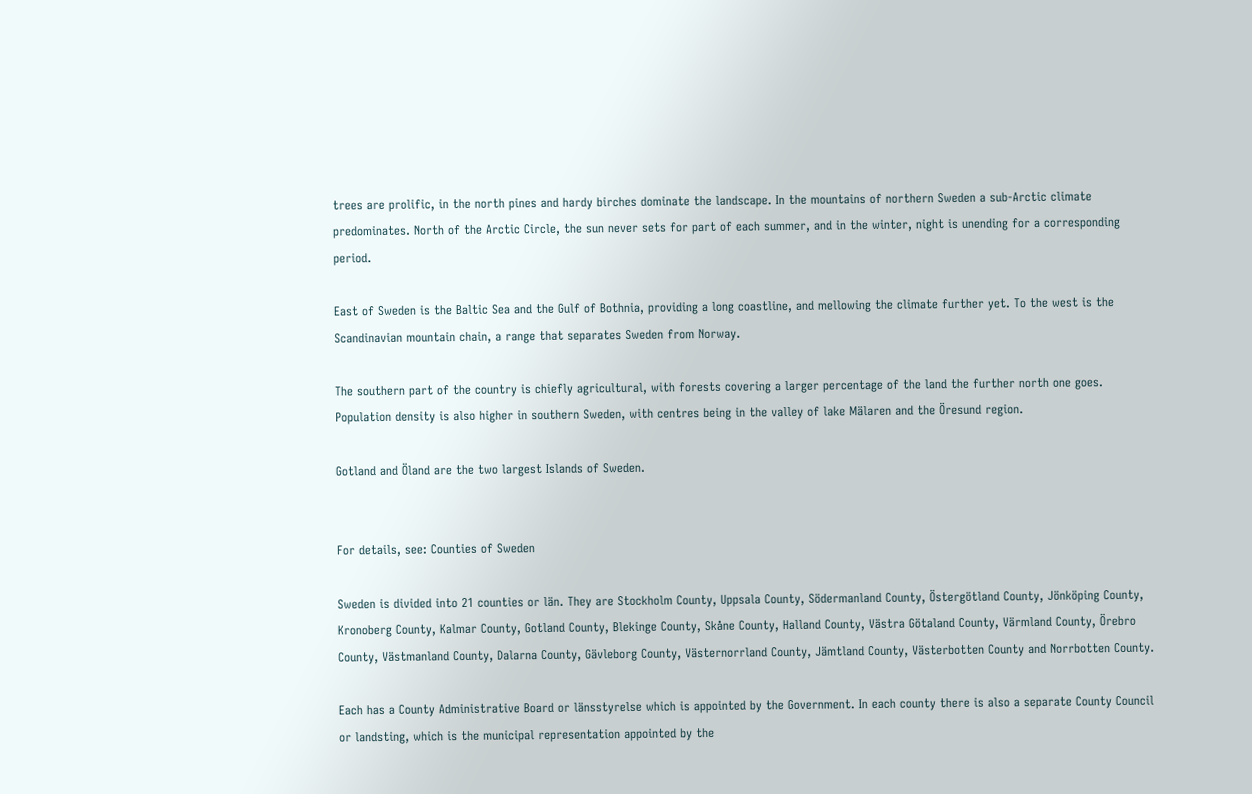trees are prolific, in the north pines and hardy birches dominate the landscape. In the mountains of northern Sweden a sub-Arctic climate predominates. North of the Arctic Circle, the sun never sets for part of each summer, and in the winter, night is unending for a corresponding period.

East of Sweden is the Baltic Sea and the Gulf of Bothnia, providing a long coastline, and mellowing the climate further yet. To the west is the Scandinavian mountain chain, a range that separates Sweden from Norway.

The southern part of the country is chiefly agricultural, with forests covering a larger percentage of the land the further north one goes. Population density is also higher in southern Sweden, with centres being in the valley of lake Mälaren and the Öresund region.

Gotland and Öland are the two largest Islands of Sweden.


For details, see: Counties of Sweden

Sweden is divided into 21 counties or län. They are Stockholm County, Uppsala County, Södermanland County, Östergötland County, Jönköping County, Kronoberg County, Kalmar County, Gotland County, Blekinge County, Skåne County, Halland County, Västra Götaland County, Värmland County, Örebro County, Västmanland County, Dalarna County, Gävleborg County, Västernorrland County, Jämtland County, Västerbotten County and Norrbotten County.

Each has a County Administrative Board or länsstyrelse which is appointed by the Government. In each county there is also a separate County Council or landsting, which is the municipal representation appointed by the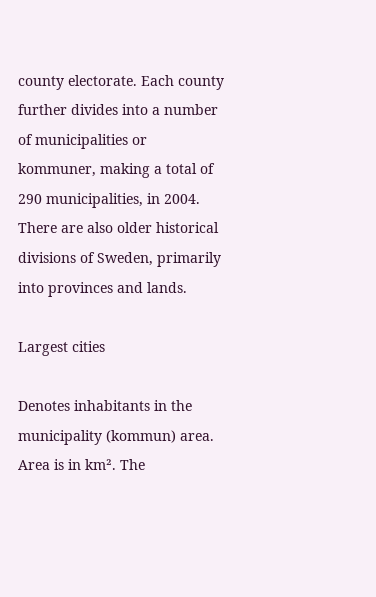county electorate. Each county further divides into a number of municipalities or kommuner, making a total of 290 municipalities, in 2004. There are also older historical divisions of Sweden, primarily into provinces and lands.

Largest cities

Denotes inhabitants in the municipality (kommun) area. Area is in km². The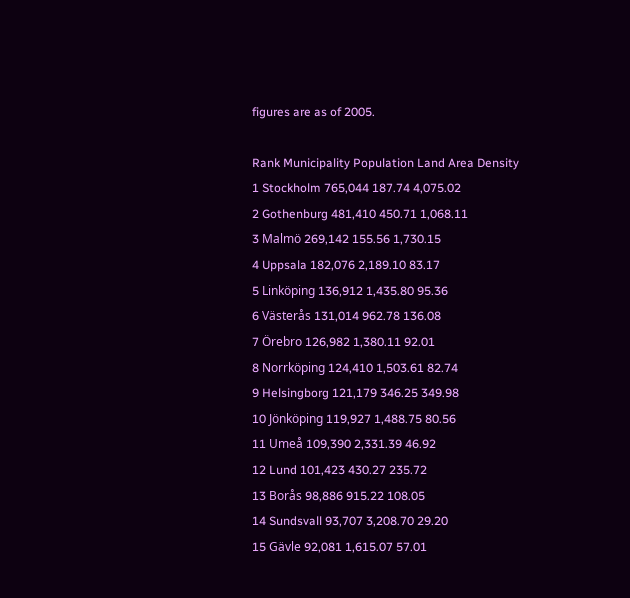figures are as of 2005.

Rank Municipality Population Land Area Density
1 Stockholm 765,044 187.74 4,075.02
2 Gothenburg 481,410 450.71 1,068.11
3 Malmö 269,142 155.56 1,730.15
4 Uppsala 182,076 2,189.10 83.17
5 Linköping 136,912 1,435.80 95.36
6 Västerås 131,014 962.78 136.08
7 Örebro 126,982 1,380.11 92.01
8 Norrköping 124,410 1,503.61 82.74
9 Helsingborg 121,179 346.25 349.98
10 Jönköping 119,927 1,488.75 80.56
11 Umeå 109,390 2,331.39 46.92
12 Lund 101,423 430.27 235.72
13 Borås 98,886 915.22 108.05
14 Sundsvall 93,707 3,208.70 29.20
15 Gävle 92,081 1,615.07 57.01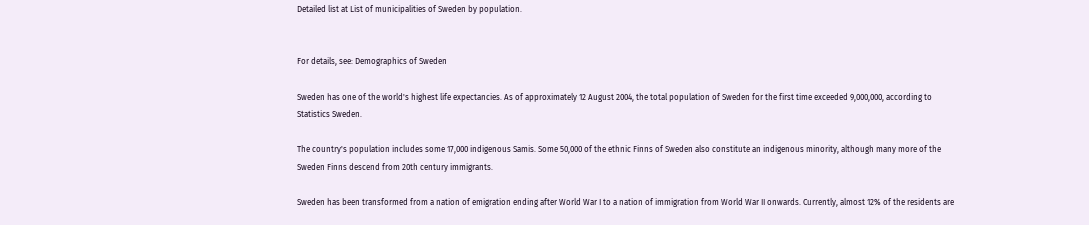Detailed list at List of municipalities of Sweden by population.


For details, see: Demographics of Sweden

Sweden has one of the world's highest life expectancies. As of approximately 12 August 2004, the total population of Sweden for the first time exceeded 9,000,000, according to Statistics Sweden.

The country's population includes some 17,000 indigenous Samis. Some 50,000 of the ethnic Finns of Sweden also constitute an indigenous minority, although many more of the Sweden Finns descend from 20th century immigrants.

Sweden has been transformed from a nation of emigration ending after World War I to a nation of immigration from World War II onwards. Currently, almost 12% of the residents are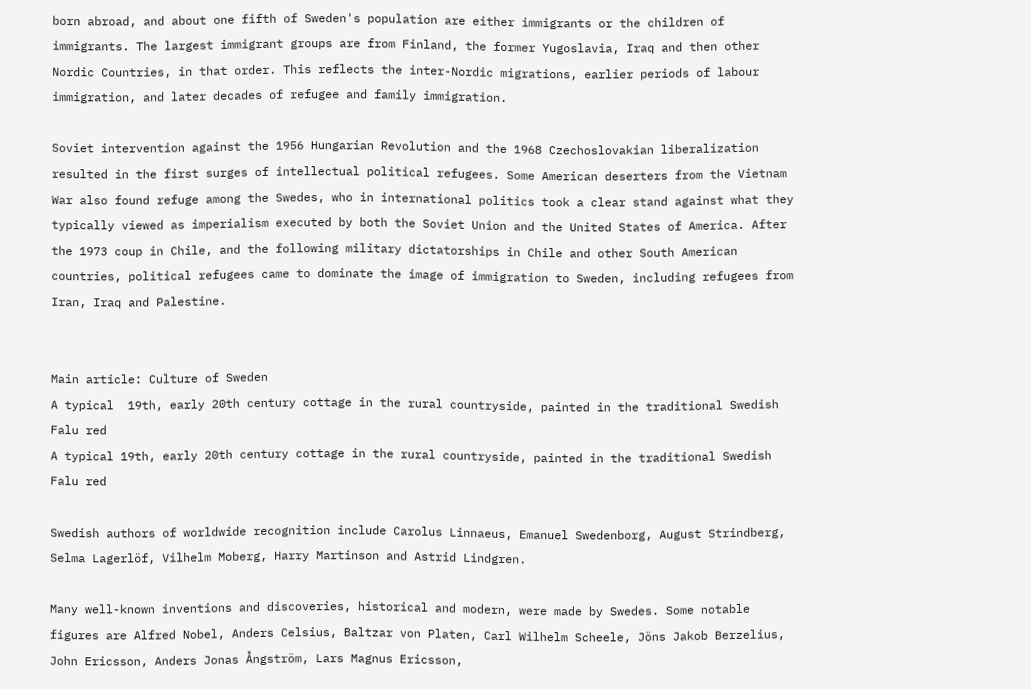born abroad, and about one fifth of Sweden's population are either immigrants or the children of immigrants. The largest immigrant groups are from Finland, the former Yugoslavia, Iraq and then other Nordic Countries, in that order. This reflects the inter-Nordic migrations, earlier periods of labour immigration, and later decades of refugee and family immigration.

Soviet intervention against the 1956 Hungarian Revolution and the 1968 Czechoslovakian liberalization resulted in the first surges of intellectual political refugees. Some American deserters from the Vietnam War also found refuge among the Swedes, who in international politics took a clear stand against what they typically viewed as imperialism executed by both the Soviet Union and the United States of America. After the 1973 coup in Chile, and the following military dictatorships in Chile and other South American countries, political refugees came to dominate the image of immigration to Sweden, including refugees from Iran, Iraq and Palestine.


Main article: Culture of Sweden
A typical  19th, early 20th century cottage in the rural countryside, painted in the traditional Swedish Falu red
A typical 19th, early 20th century cottage in the rural countryside, painted in the traditional Swedish Falu red

Swedish authors of worldwide recognition include Carolus Linnaeus, Emanuel Swedenborg, August Strindberg, Selma Lagerlöf, Vilhelm Moberg, Harry Martinson and Astrid Lindgren.

Many well-known inventions and discoveries, historical and modern, were made by Swedes. Some notable figures are Alfred Nobel, Anders Celsius, Baltzar von Platen, Carl Wilhelm Scheele, Jöns Jakob Berzelius, John Ericsson, Anders Jonas Ångström, Lars Magnus Ericsson,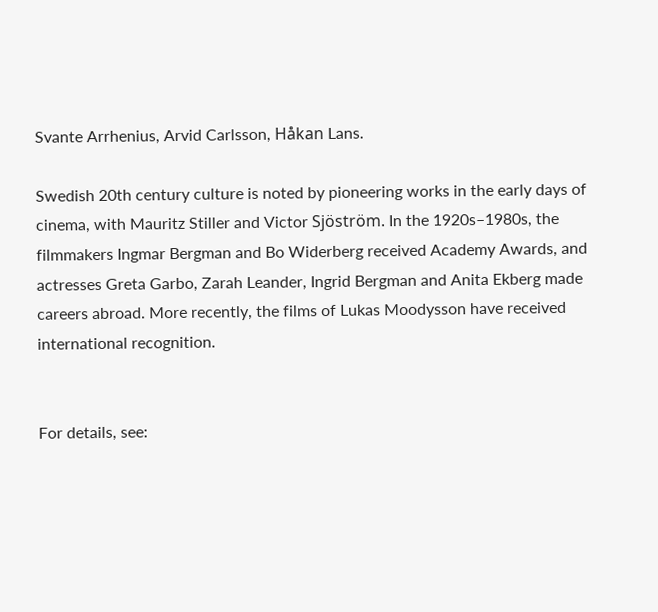Svante Arrhenius, Arvid Carlsson, Håkan Lans.

Swedish 20th century culture is noted by pioneering works in the early days of cinema, with Mauritz Stiller and Victor Sjöström. In the 1920s–1980s, the filmmakers Ingmar Bergman and Bo Widerberg received Academy Awards, and actresses Greta Garbo, Zarah Leander, Ingrid Bergman and Anita Ekberg made careers abroad. More recently, the films of Lukas Moodysson have received international recognition.


For details, see: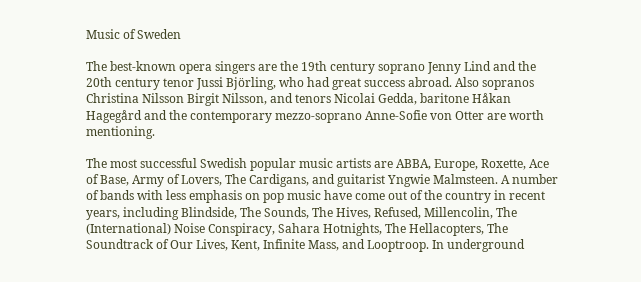Music of Sweden

The best-known opera singers are the 19th century soprano Jenny Lind and the 20th century tenor Jussi Björling, who had great success abroad. Also sopranos Christina Nilsson Birgit Nilsson, and tenors Nicolai Gedda, baritone Håkan Hagegård and the contemporary mezzo-soprano Anne-Sofie von Otter are worth mentioning.

The most successful Swedish popular music artists are ABBA, Europe, Roxette, Ace of Base, Army of Lovers, The Cardigans, and guitarist Yngwie Malmsteen. A number of bands with less emphasis on pop music have come out of the country in recent years, including Blindside, The Sounds, The Hives, Refused, Millencolin, The (International) Noise Conspiracy, Sahara Hotnights, The Hellacopters, The Soundtrack of Our Lives, Kent, Infinite Mass, and Looptroop. In underground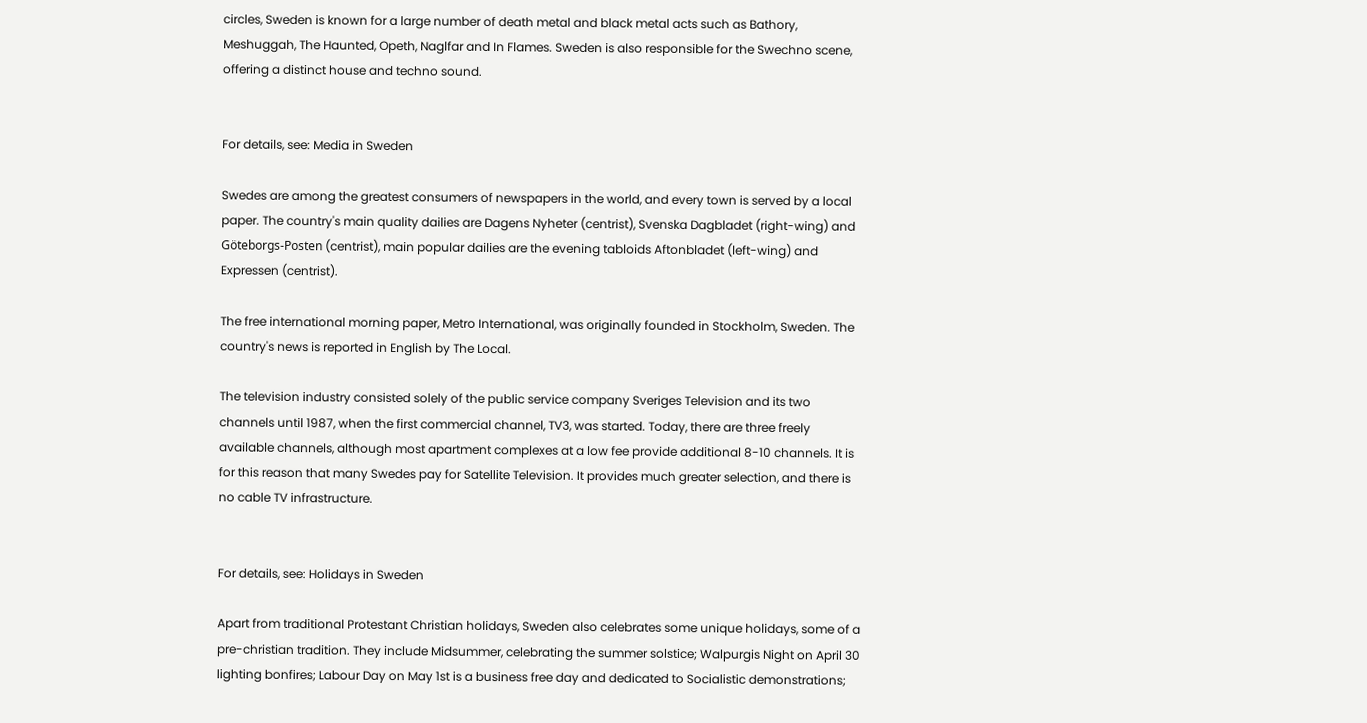circles, Sweden is known for a large number of death metal and black metal acts such as Bathory, Meshuggah, The Haunted, Opeth, Naglfar and In Flames. Sweden is also responsible for the Swechno scene, offering a distinct house and techno sound.


For details, see: Media in Sweden

Swedes are among the greatest consumers of newspapers in the world, and every town is served by a local paper. The country's main quality dailies are Dagens Nyheter (centrist), Svenska Dagbladet (right-wing) and Göteborgs-Posten (centrist), main popular dailies are the evening tabloids Aftonbladet (left-wing) and Expressen (centrist).

The free international morning paper, Metro International, was originally founded in Stockholm, Sweden. The country's news is reported in English by The Local.

The television industry consisted solely of the public service company Sveriges Television and its two channels until 1987, when the first commercial channel, TV3, was started. Today, there are three freely available channels, although most apartment complexes at a low fee provide additional 8-10 channels. It is for this reason that many Swedes pay for Satellite Television. It provides much greater selection, and there is no cable TV infrastructure.


For details, see: Holidays in Sweden

Apart from traditional Protestant Christian holidays, Sweden also celebrates some unique holidays, some of a pre-christian tradition. They include Midsummer, celebrating the summer solstice; Walpurgis Night on April 30 lighting bonfires; Labour Day on May 1st is a business free day and dedicated to Socialistic demonstrations;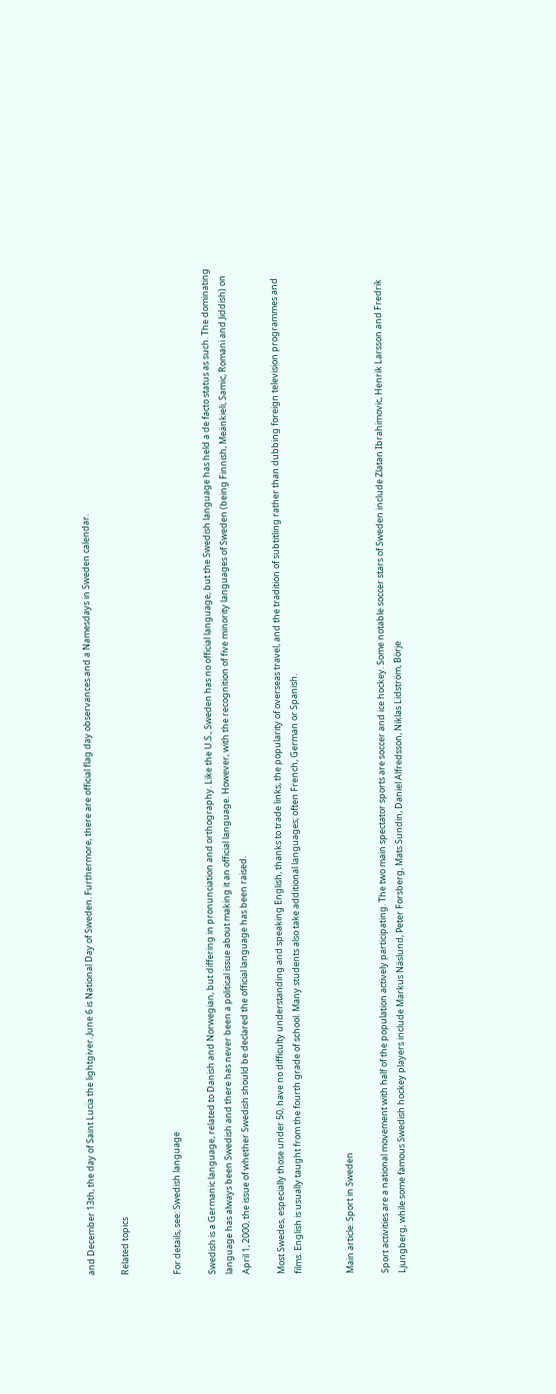and December 13th, the day of Saint Lucia the lightgiver. June 6 is National Day of Sweden. Furthermore, there are official flag day observances and a Namesdays in Sweden calendar.

Related topics


For details, see: Swedish language

Swedish is a Germanic language, related to Danish and Norwegian, but differing in pronunciation and orthography. Like the U.S., Sweden has no official language, but the Swedish language has held a de facto status as such. The dominating language has always been Swedish and there has never been a political issue about making it an official language. However, with the recognition of five minority languages of Sweden (being Finnish, Meänkieli, Samic, Romani and Jiddish) on April 1, 2000, the issue of whether Swedish should be declared the official language has been raised.

Most Swedes, especially those under 50, have no difficulty understanding and speaking English, thanks to trade links, the popularity of overseas travel, and the tradition of subtitling rather than dubbing foreign television programmes and films. English is usually taught from the fourth grade of school. Many students also take additional languages; often French, German or Spanish.


Main article: Sport in Sweden

Sport activities are a national movement with half of the population actively participating. The two main spectator sports are soccer and ice hockey. Some notable soccer stars of Sweden include Zlatan Ibrahimovic, Henrik Larsson and Fredrik Ljungberg, while some famous Swedish hockey players include Markus Näslund, Peter Forsberg, Mats Sundin, Daniel Alfredsson, Niklas Lidström, Börje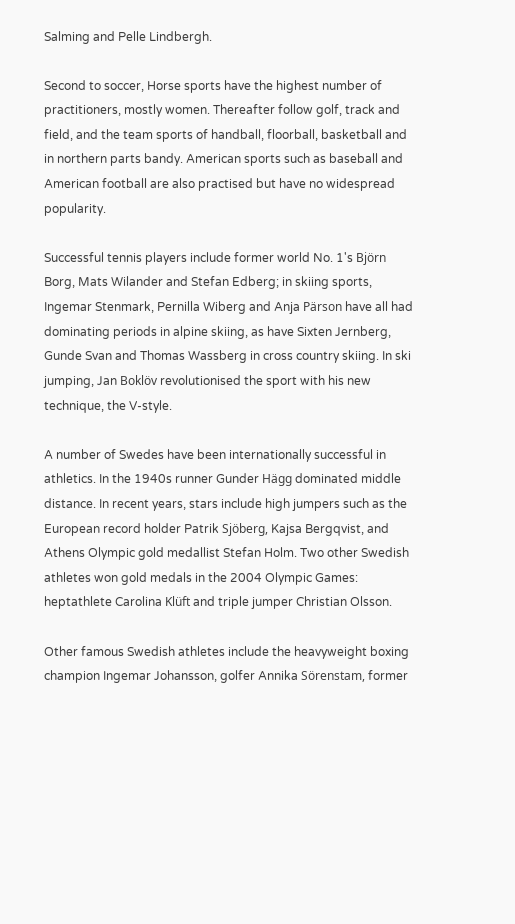Salming and Pelle Lindbergh.

Second to soccer, Horse sports have the highest number of practitioners, mostly women. Thereafter follow golf, track and field, and the team sports of handball, floorball, basketball and in northern parts bandy. American sports such as baseball and American football are also practised but have no widespread popularity.

Successful tennis players include former world No. 1's Björn Borg, Mats Wilander and Stefan Edberg; in skiing sports, Ingemar Stenmark, Pernilla Wiberg and Anja Pärson have all had dominating periods in alpine skiing, as have Sixten Jernberg, Gunde Svan and Thomas Wassberg in cross country skiing. In ski jumping, Jan Boklöv revolutionised the sport with his new technique, the V-style.

A number of Swedes have been internationally successful in athletics. In the 1940s runner Gunder Hägg dominated middle distance. In recent years, stars include high jumpers such as the European record holder Patrik Sjöberg, Kajsa Bergqvist, and Athens Olympic gold medallist Stefan Holm. Two other Swedish athletes won gold medals in the 2004 Olympic Games: heptathlete Carolina Klüft and triple jumper Christian Olsson.

Other famous Swedish athletes include the heavyweight boxing champion Ingemar Johansson, golfer Annika Sörenstam, former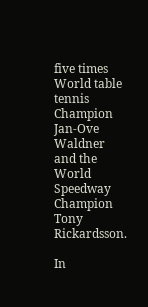five times World table tennis Champion Jan-Ove Waldner and the World Speedway Champion Tony Rickardsson.

In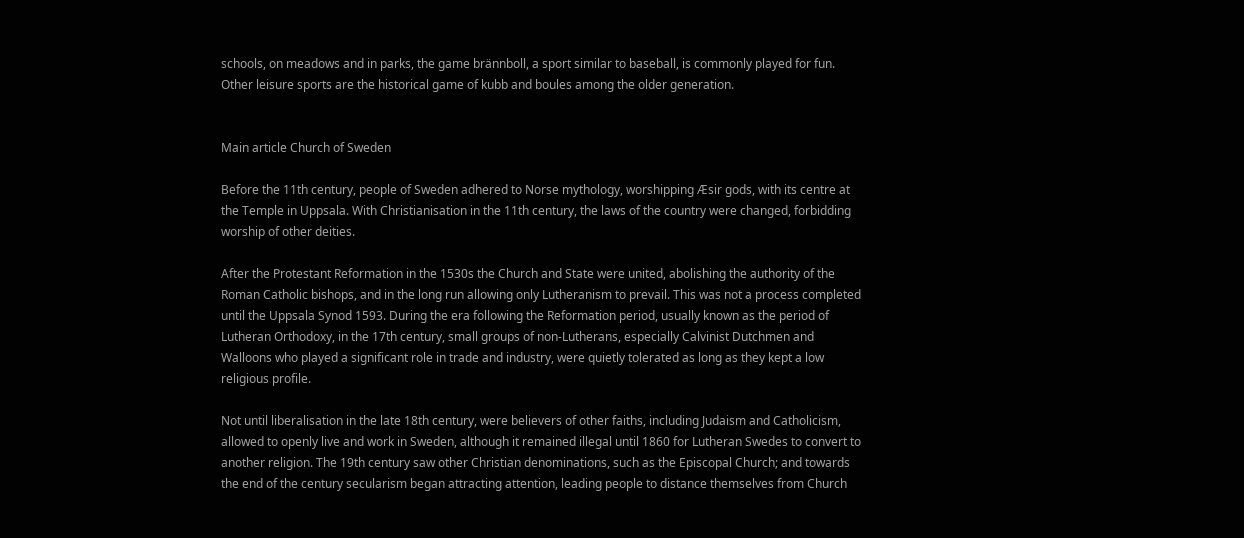schools, on meadows and in parks, the game brännboll, a sport similar to baseball, is commonly played for fun. Other leisure sports are the historical game of kubb and boules among the older generation.


Main article Church of Sweden

Before the 11th century, people of Sweden adhered to Norse mythology, worshipping Æsir gods, with its centre at the Temple in Uppsala. With Christianisation in the 11th century, the laws of the country were changed, forbidding worship of other deities.

After the Protestant Reformation in the 1530s the Church and State were united, abolishing the authority of the Roman Catholic bishops, and in the long run allowing only Lutheranism to prevail. This was not a process completed until the Uppsala Synod 1593. During the era following the Reformation period, usually known as the period of Lutheran Orthodoxy, in the 17th century, small groups of non-Lutherans, especially Calvinist Dutchmen and Walloons who played a significant role in trade and industry, were quietly tolerated as long as they kept a low religious profile.

Not until liberalisation in the late 18th century, were believers of other faiths, including Judaism and Catholicism, allowed to openly live and work in Sweden, although it remained illegal until 1860 for Lutheran Swedes to convert to another religion. The 19th century saw other Christian denominations, such as the Episcopal Church; and towards the end of the century secularism began attracting attention, leading people to distance themselves from Church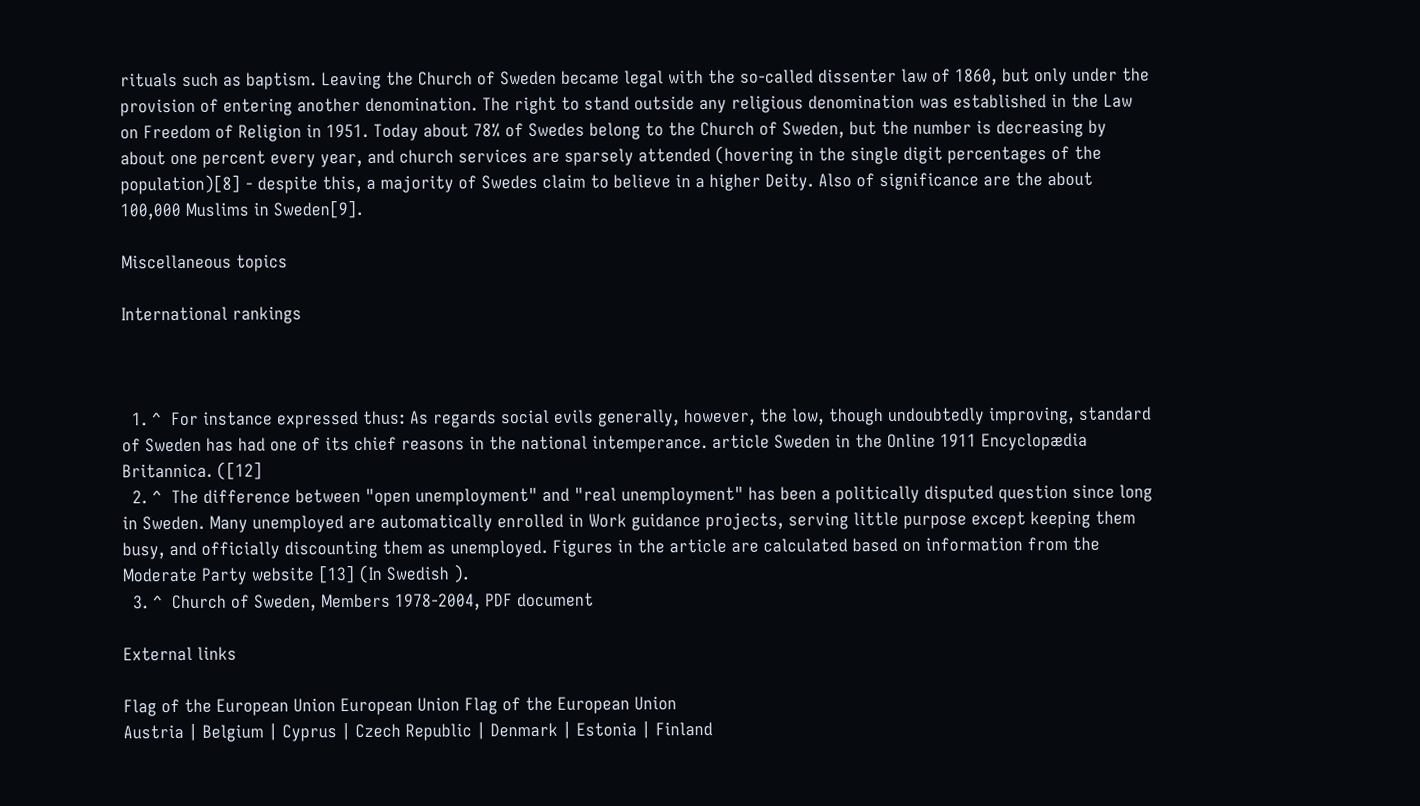rituals such as baptism. Leaving the Church of Sweden became legal with the so-called dissenter law of 1860, but only under the provision of entering another denomination. The right to stand outside any religious denomination was established in the Law on Freedom of Religion in 1951. Today about 78% of Swedes belong to the Church of Sweden, but the number is decreasing by about one percent every year, and church services are sparsely attended (hovering in the single digit percentages of the population)[8] - despite this, a majority of Swedes claim to believe in a higher Deity. Also of significance are the about 100,000 Muslims in Sweden[9].

Miscellaneous topics

International rankings



  1. ^  For instance expressed thus: As regards social evils generally, however, the low, though undoubtedly improving, standard of Sweden has had one of its chief reasons in the national intemperance. article Sweden in the Online 1911 Encyclopædia Britannica. ([12]
  2. ^  The difference between "open unemployment" and "real unemployment" has been a politically disputed question since long in Sweden. Many unemployed are automatically enrolled in Work guidance projects, serving little purpose except keeping them busy, and officially discounting them as unemployed. Figures in the article are calculated based on information from the Moderate Party website [13] (In Swedish ).
  3. ^  Church of Sweden, Members 1978-2004, PDF document

External links

Flag of the European Union European Union Flag of the European Union
Austria | Belgium | Cyprus | Czech Republic | Denmark | Estonia | Finland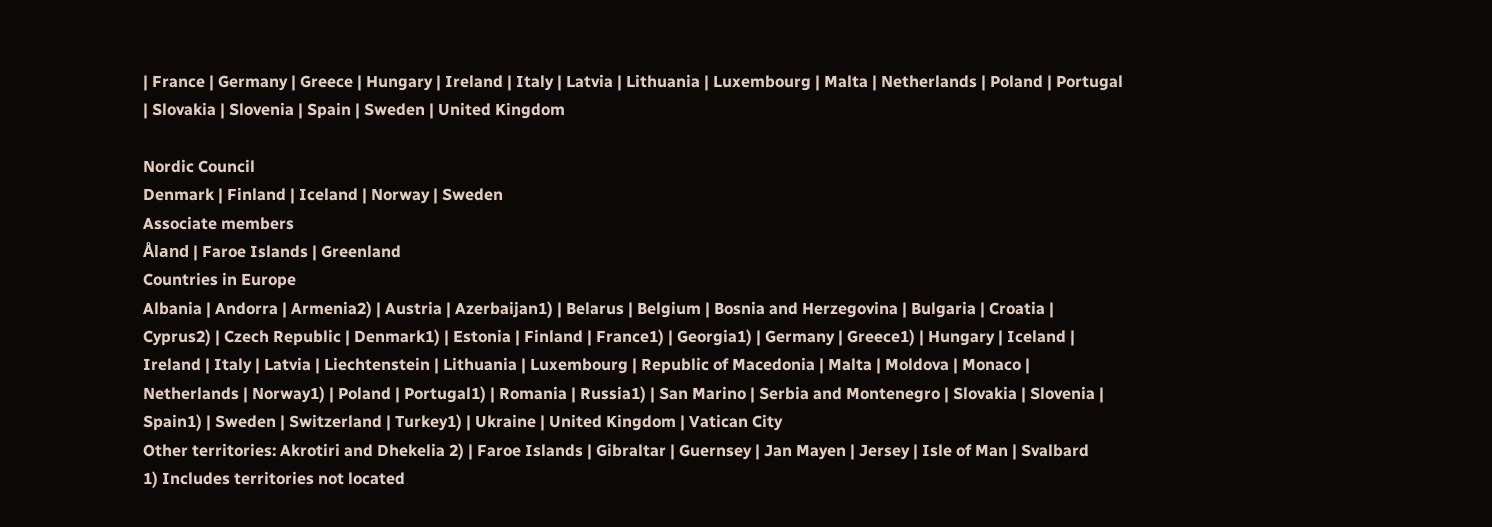| France | Germany | Greece | Hungary | Ireland | Italy | Latvia | Lithuania | Luxembourg | Malta | Netherlands | Poland | Portugal | Slovakia | Slovenia | Spain | Sweden | United Kingdom

Nordic Council
Denmark | Finland | Iceland | Norway | Sweden
Associate members
Åland | Faroe Islands | Greenland
Countries in Europe
Albania | Andorra | Armenia2) | Austria | Azerbaijan1) | Belarus | Belgium | Bosnia and Herzegovina | Bulgaria | Croatia | Cyprus2) | Czech Republic | Denmark1) | Estonia | Finland | France1) | Georgia1) | Germany | Greece1) | Hungary | Iceland | Ireland | Italy | Latvia | Liechtenstein | Lithuania | Luxembourg | Republic of Macedonia | Malta | Moldova | Monaco | Netherlands | Norway1) | Poland | Portugal1) | Romania | Russia1) | San Marino | Serbia and Montenegro | Slovakia | Slovenia | Spain1) | Sweden | Switzerland | Turkey1) | Ukraine | United Kingdom | Vatican City
Other territories: Akrotiri and Dhekelia 2) | Faroe Islands | Gibraltar | Guernsey | Jan Mayen | Jersey | Isle of Man | Svalbard
1) Includes territories not located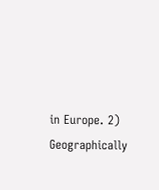in Europe. 2) Geographically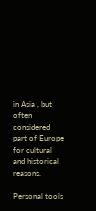in Asia , but often considered part of Europe for cultural and historical reasons.

Personal tools